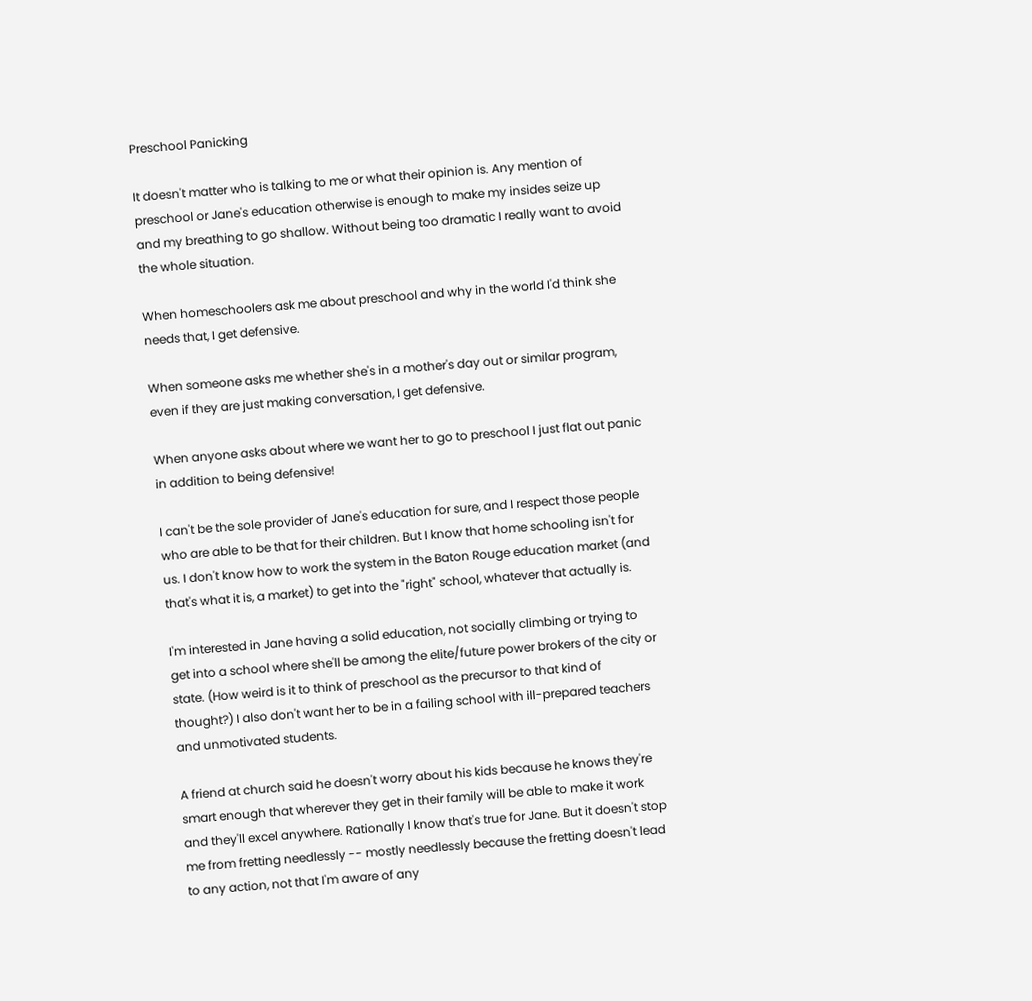Preschool Panicking

It doesn't matter who is talking to me or what their opinion is. Any mention of preschool or Jane's education otherwise is enough to make my insides seize up and my breathing to go shallow. Without being too dramatic I really want to avoid the whole situation.

When homeschoolers ask me about preschool and why in the world I'd think she needs that, I get defensive.

When someone asks me whether she's in a mother's day out or similar program, even if they are just making conversation, I get defensive.

When anyone asks about where we want her to go to preschool I just flat out panic in addition to being defensive!

I can't be the sole provider of Jane's education for sure, and I respect those people who are able to be that for their children. But I know that home schooling isn't for us. I don't know how to work the system in the Baton Rouge education market (and that's what it is, a market) to get into the "right" school, whatever that actually is.

I'm interested in Jane having a solid education, not socially climbing or trying to get into a school where she'll be among the elite/future power brokers of the city or state. (How weird is it to think of preschool as the precursor to that kind of thought?) I also don't want her to be in a failing school with ill-prepared teachers and unmotivated students.

A friend at church said he doesn't worry about his kids because he knows they're smart enough that wherever they get in their family will be able to make it work and they'll excel anywhere. Rationally I know that's true for Jane. But it doesn't stop me from fretting needlessly -- mostly needlessly because the fretting doesn't lead to any action, not that I'm aware of any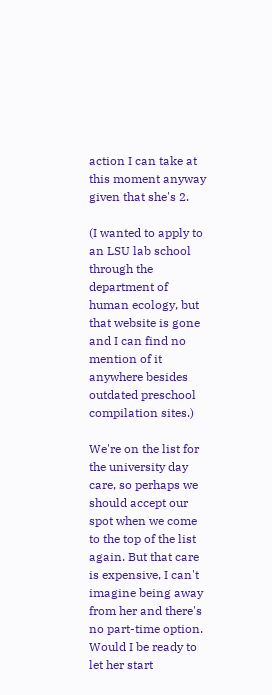action I can take at this moment anyway given that she's 2.

(I wanted to apply to an LSU lab school through the department of human ecology, but that website is gone and I can find no mention of it anywhere besides outdated preschool compilation sites.)

We're on the list for the university day care, so perhaps we should accept our spot when we come to the top of the list again. But that care is expensive, I can't imagine being away from her and there's no part-time option. Would I be ready to let her start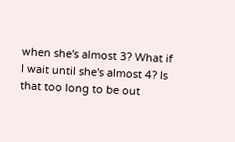when she's almost 3? What if I wait until she's almost 4? Is that too long to be out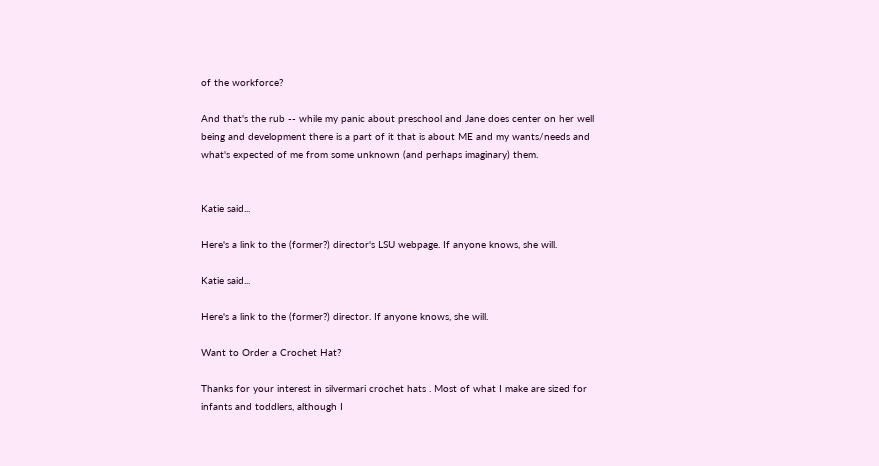of the workforce?

And that's the rub -- while my panic about preschool and Jane does center on her well being and development there is a part of it that is about ME and my wants/needs and what's expected of me from some unknown (and perhaps imaginary) them.


Katie said...

Here's a link to the (former?) director's LSU webpage. If anyone knows, she will.

Katie said...

Here's a link to the (former?) director. If anyone knows, she will.

Want to Order a Crochet Hat?

Thanks for your interest in silvermari crochet hats . Most of what I make are sized for infants and toddlers, although I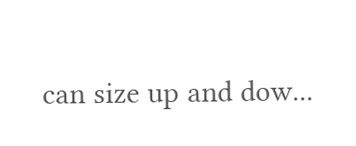can size up and dow...